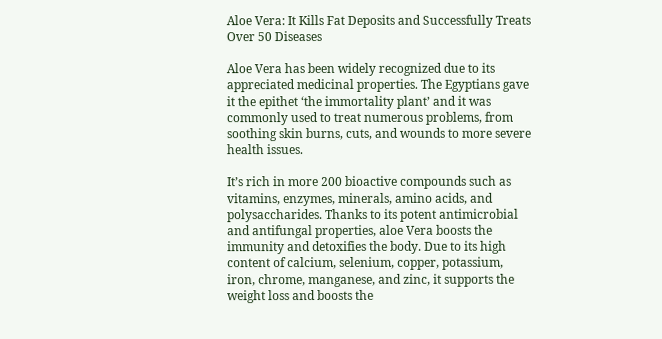Aloe Vera: It Kills Fat Deposits and Successfully Treats Over 50 Diseases

Aloe Vera has been widely recognized due to its appreciated medicinal properties. The Egyptians gave it the epithet ‘the immortality plant’ and it was commonly used to treat numerous problems, from soothing skin burns, cuts, and wounds to more severe health issues.

It’s rich in more 200 bioactive compounds such as vitamins, enzymes, minerals, amino acids, and polysaccharides. Thanks to its potent antimicrobial and antifungal properties, aloe Vera boosts the immunity and detoxifies the body. Due to its high content of calcium, selenium, copper, potassium, iron, chrome, manganese, and zinc, it supports the weight loss and boosts the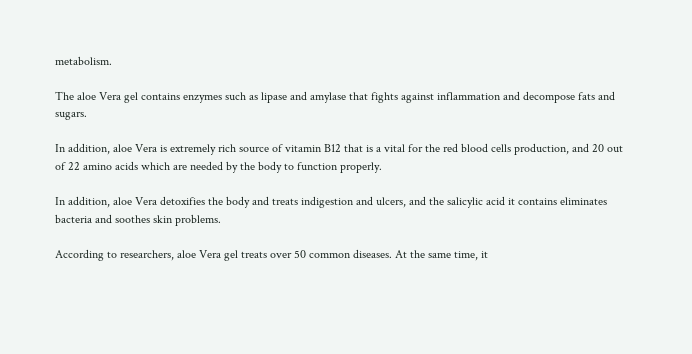metabolism.

The aloe Vera gel contains enzymes such as lipase and amylase that fights against inflammation and decompose fats and sugars.

In addition, aloe Vera is extremely rich source of vitamin B12 that is a vital for the red blood cells production, and 20 out of 22 amino acids which are needed by the body to function properly.

In addition, aloe Vera detoxifies the body and treats indigestion and ulcers, and the salicylic acid it contains eliminates bacteria and soothes skin problems.

According to researchers, aloe Vera gel treats over 50 common diseases. At the same time, it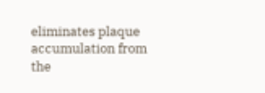eliminates plaque accumulation from the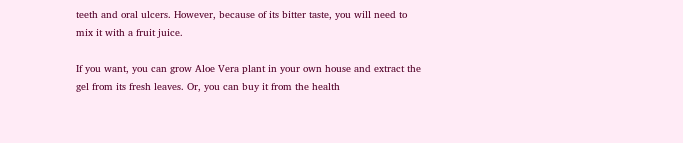teeth and oral ulcers. However, because of its bitter taste, you will need to mix it with a fruit juice.

If you want, you can grow Aloe Vera plant in your own house and extract the gel from its fresh leaves. Or, you can buy it from the health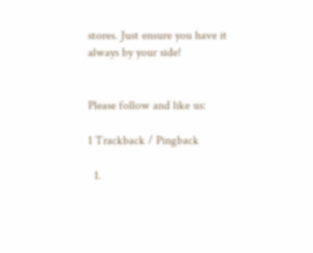stores. Just ensure you have it always by your side!


Please follow and like us:

1 Trackback / Pingback

  1.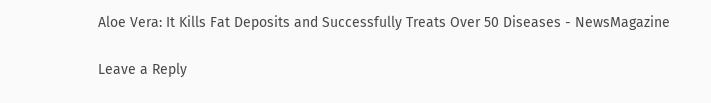Aloe Vera: It Kills Fat Deposits and Successfully Treats Over 50 Diseases - NewsMagazine

Leave a Reply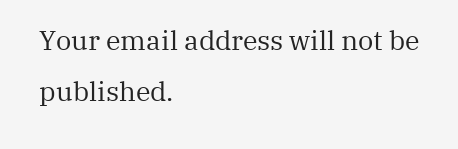Your email address will not be published.